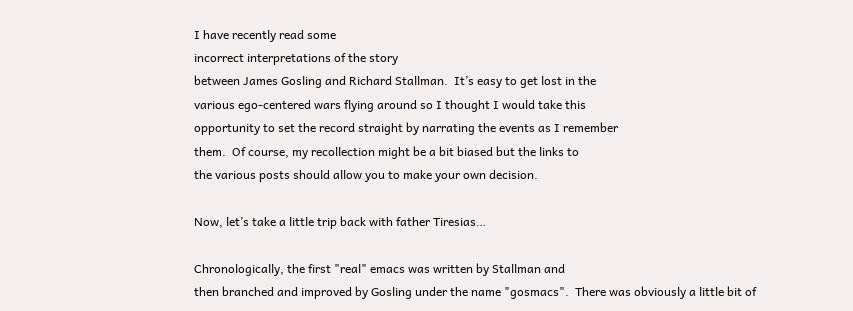I have recently read some
incorrect interpretations of the story
between James Gosling and Richard Stallman.  It’s easy to get lost in the
various ego-centered wars flying around so I thought I would take this
opportunity to set the record straight by narrating the events as I remember
them.  Of course, my recollection might be a bit biased but the links to
the various posts should allow you to make your own decision.

Now, let’s take a little trip back with father Tiresias…

Chronologically, the first "real" emacs was written by Stallman and
then branched and improved by Gosling under the name "gosmacs".  There was obviously a little bit of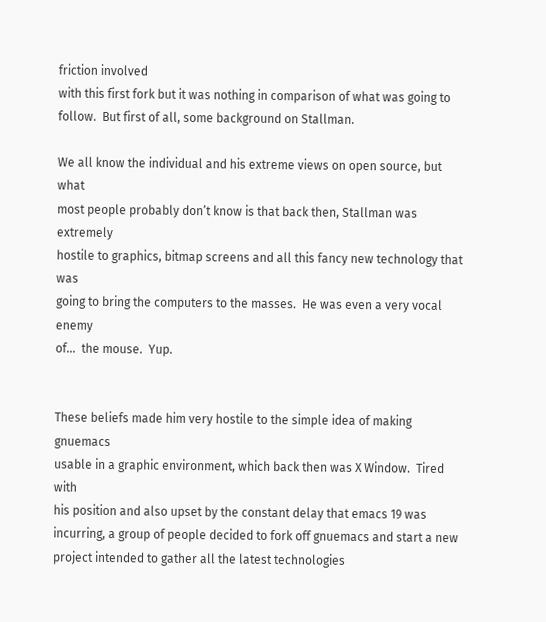friction involved
with this first fork but it was nothing in comparison of what was going to
follow.  But first of all, some background on Stallman.

We all know the individual and his extreme views on open source, but what
most people probably don’t know is that back then, Stallman was extremely
hostile to graphics, bitmap screens and all this fancy new technology that was
going to bring the computers to the masses.  He was even a very vocal enemy
of…  the mouse.  Yup.


These beliefs made him very hostile to the simple idea of making gnuemacs
usable in a graphic environment, which back then was X Window.  Tired with
his position and also upset by the constant delay that emacs 19 was
incurring, a group of people decided to fork off gnuemacs and start a new
project intended to gather all the latest technologies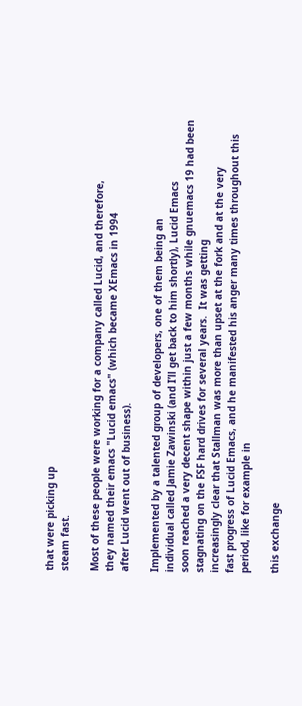that were picking up
steam fast.

Most of these people were working for a company called Lucid, and therefore,
they named their emacs "Lucid emacs" (which became XEmacs in 1994
after Lucid went out of business).

Implemented by a talented group of developers, one of them being an
individual called Jamie Zawinski (and I’ll get back to him shortly), Lucid Emacs
soon reached a very decent shape within just a few months while gnuemacs 19 had been
stagnating on the FSF hard drives for several years.  It was getting
increasingly clear that Stallman was more than upset at the fork and at the very
fast progress of Lucid Emacs, and he manifested his anger many times throughout this
period, like for example in

this exchange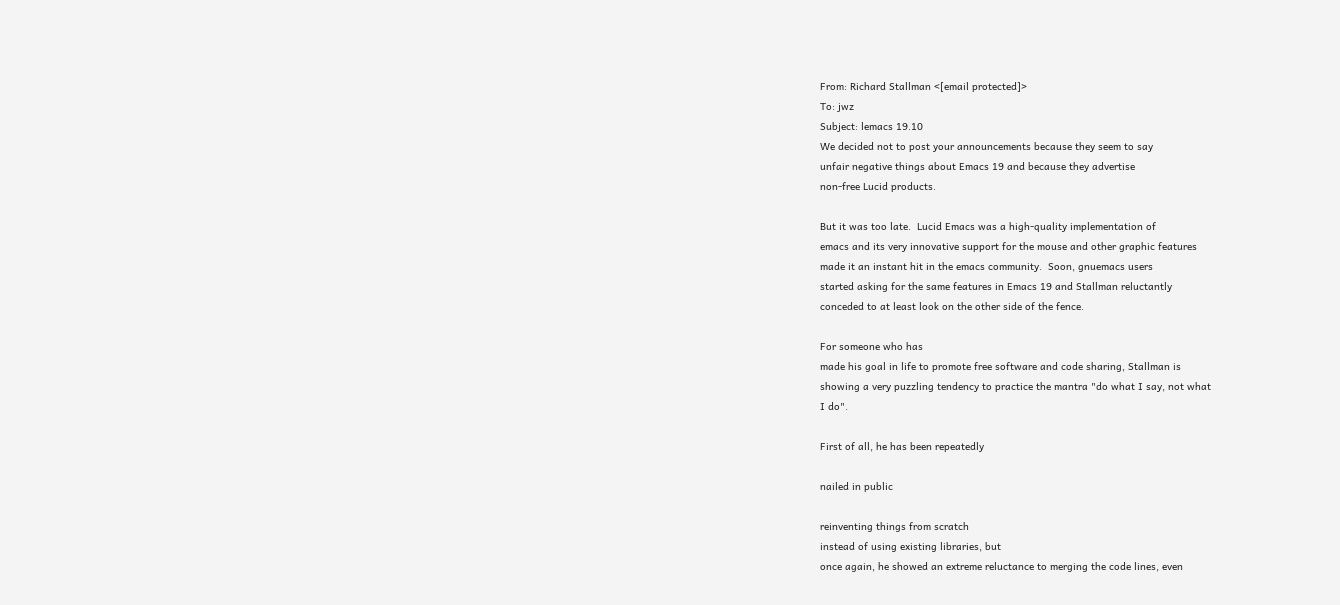From: Richard Stallman <[email protected]>
To: jwz
Subject: lemacs 19.10
We decided not to post your announcements because they seem to say
unfair negative things about Emacs 19 and because they advertise
non-free Lucid products.

But it was too late.  Lucid Emacs was a high-quality implementation of
emacs and its very innovative support for the mouse and other graphic features
made it an instant hit in the emacs community.  Soon, gnuemacs users
started asking for the same features in Emacs 19 and Stallman reluctantly
conceded to at least look on the other side of the fence.

For someone who has
made his goal in life to promote free software and code sharing, Stallman is
showing a very puzzling tendency to practice the mantra "do what I say, not what
I do".

First of all, he has been repeatedly

nailed in public

reinventing things from scratch
instead of using existing libraries, but
once again, he showed an extreme reluctance to merging the code lines, even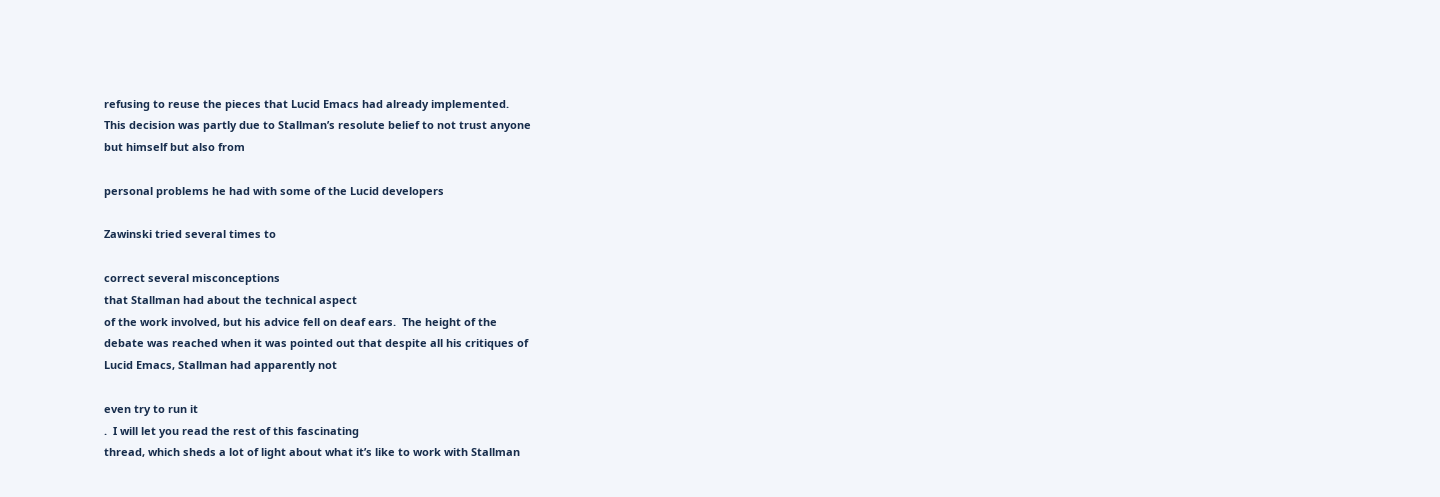refusing to reuse the pieces that Lucid Emacs had already implemented.
This decision was partly due to Stallman’s resolute belief to not trust anyone
but himself but also from

personal problems he had with some of the Lucid developers

Zawinski tried several times to

correct several misconceptions
that Stallman had about the technical aspect
of the work involved, but his advice fell on deaf ears.  The height of the
debate was reached when it was pointed out that despite all his critiques of
Lucid Emacs, Stallman had apparently not

even try to run it
.  I will let you read the rest of this fascinating
thread, which sheds a lot of light about what it’s like to work with Stallman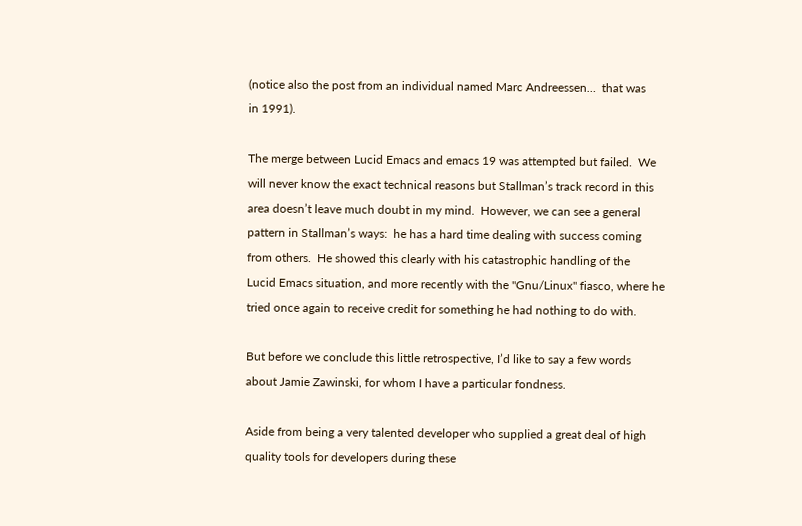(notice also the post from an individual named Marc Andreessen…  that was
in 1991).

The merge between Lucid Emacs and emacs 19 was attempted but failed.  We
will never know the exact technical reasons but Stallman’s track record in this
area doesn’t leave much doubt in my mind.  However, we can see a general
pattern in Stallman’s ways:  he has a hard time dealing with success coming
from others.  He showed this clearly with his catastrophic handling of the
Lucid Emacs situation, and more recently with the "Gnu/Linux" fiasco, where he
tried once again to receive credit for something he had nothing to do with.

But before we conclude this little retrospective, I’d like to say a few words
about Jamie Zawinski, for whom I have a particular fondness.

Aside from being a very talented developer who supplied a great deal of high
quality tools for developers during these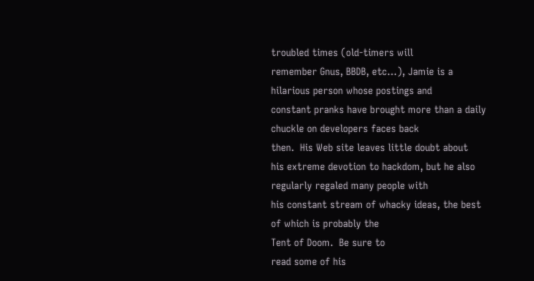troubled times (old-timers will
remember Gnus, BBDB, etc…), Jamie is a hilarious person whose postings and
constant pranks have brought more than a daily chuckle on developers faces back
then.  His Web site leaves little doubt about
his extreme devotion to hackdom, but he also regularly regaled many people with
his constant stream of whacky ideas, the best of which is probably the
Tent of Doom.  Be sure to
read some of his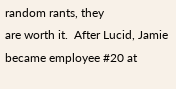random rants, they
are worth it.  After Lucid, Jamie became employee #20 at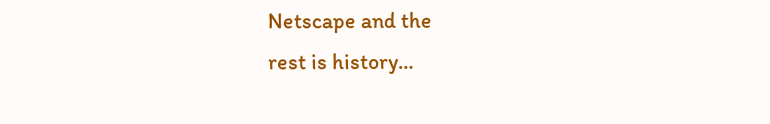Netscape and the
rest is history…